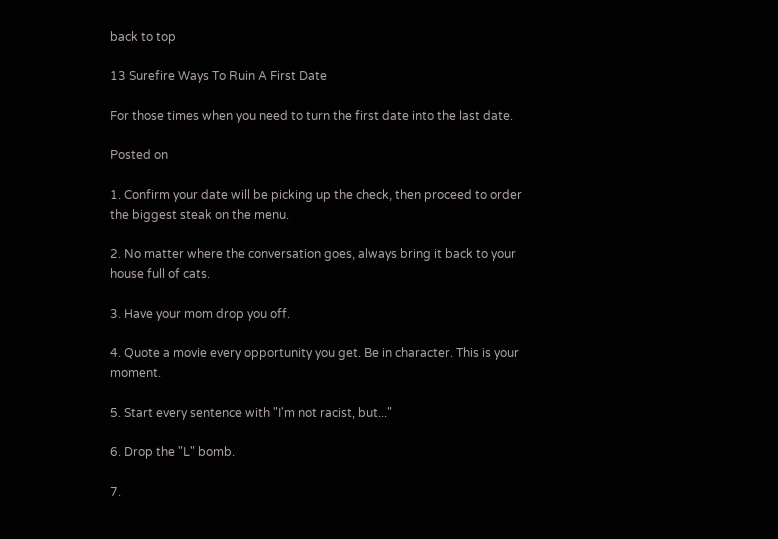back to top

13 Surefire Ways To Ruin A First Date

For those times when you need to turn the first date into the last date.

Posted on

1. Confirm your date will be picking up the check, then proceed to order the biggest steak on the menu.

2. No matter where the conversation goes, always bring it back to your house full of cats.

3. Have your mom drop you off.

4. Quote a movie every opportunity you get. Be in character. This is your moment.

5. Start every sentence with "I'm not racist, but..."

6. Drop the "L" bomb.

7.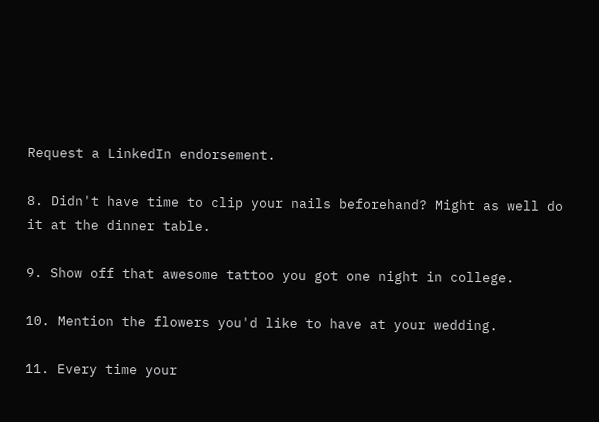Request a LinkedIn endorsement.

8. Didn't have time to clip your nails beforehand? Might as well do it at the dinner table.

9. Show off that awesome tattoo you got one night in college.

10. Mention the flowers you'd like to have at your wedding.

11. Every time your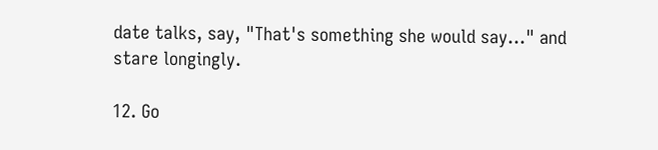date talks, say, "That's something she would say..." and stare longingly.

12. Go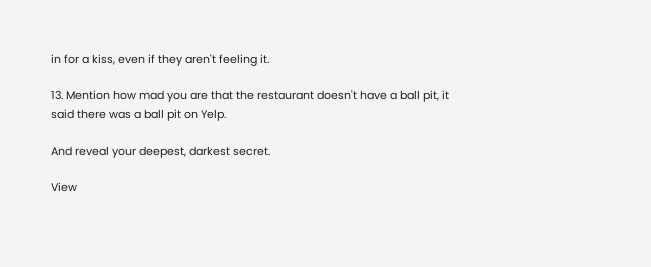in for a kiss, even if they aren't feeling it.

13. Mention how mad you are that the restaurant doesn't have a ball pit, it said there was a ball pit on Yelp.

And reveal your deepest, darkest secret.

View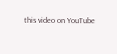this video on YouTube